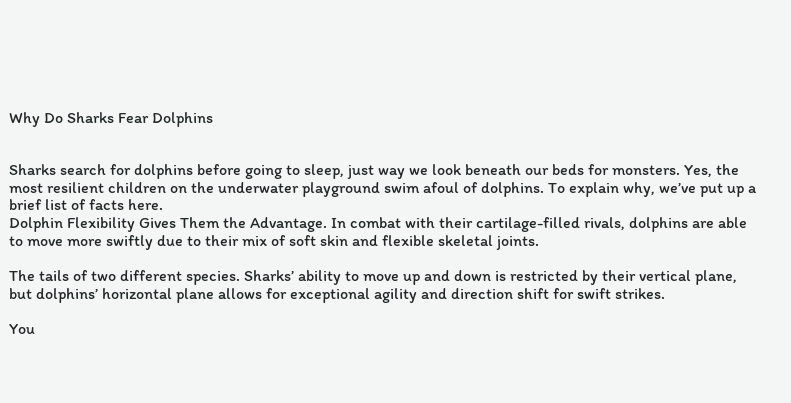Why Do Sharks Fear Dolphins


Sharks search for dolphins before going to sleep, just way we look beneath our beds for monsters. Yes, the most resilient children on the underwater playground swim afoul of dolphins. To explain why, we’ve put up a brief list of facts here.
Dolphin Flexibility Gives Them the Advantage. In combat with their cartilage-filled rivals, dolphins are able to move more swiftly due to their mix of soft skin and flexible skeletal joints.

The tails of two different species. Sharks’ ability to move up and down is restricted by their vertical plane, but dolphins’ horizontal plane allows for exceptional agility and direction shift for swift strikes.

You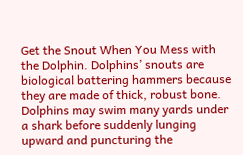Get the Snout When You Mess with the Dolphin. Dolphins’ snouts are biological battering hammers because they are made of thick, robust bone. Dolphins may swim many yards under a shark before suddenly lunging upward and puncturing the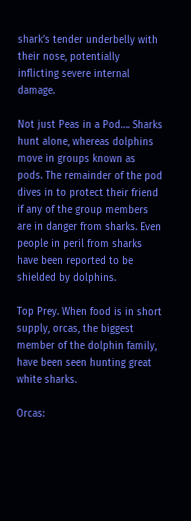shark’s tender underbelly with their nose, potentially inflicting severe internal damage.

Not just Peas in a Pod…. Sharks hunt alone, whereas dolphins move in groups known as pods. The remainder of the pod dives in to protect their friend if any of the group members are in danger from sharks. Even people in peril from sharks have been reported to be shielded by dolphins.

Top Prey. When food is in short supply, orcas, the biggest member of the dolphin family, have been seen hunting great white sharks.

Orcas: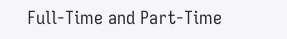Full-Time and Part-Time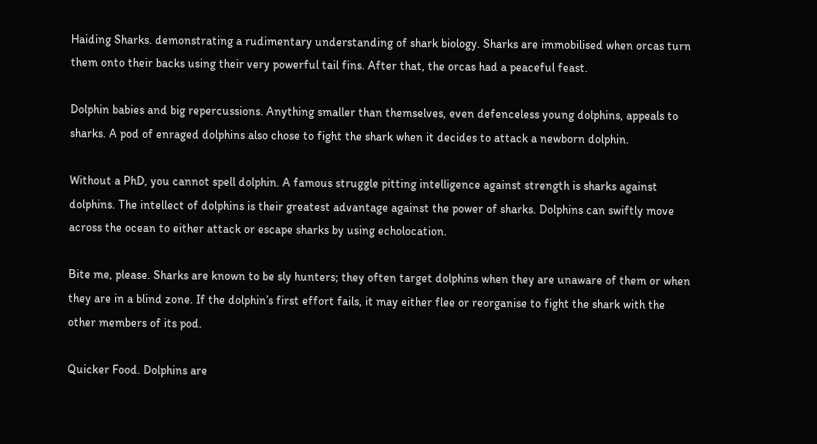Haiding Sharks. demonstrating a rudimentary understanding of shark biology. Sharks are immobilised when orcas turn them onto their backs using their very powerful tail fins. After that, the orcas had a peaceful feast.

Dolphin babies and big repercussions. Anything smaller than themselves, even defenceless young dolphins, appeals to sharks. A pod of enraged dolphins also chose to fight the shark when it decides to attack a newborn dolphin.

Without a PhD, you cannot spell dolphin. A famous struggle pitting intelligence against strength is sharks against dolphins. The intellect of dolphins is their greatest advantage against the power of sharks. Dolphins can swiftly move across the ocean to either attack or escape sharks by using echolocation.

Bite me, please. Sharks are known to be sly hunters; they often target dolphins when they are unaware of them or when they are in a blind zone. If the dolphin’s first effort fails, it may either flee or reorganise to fight the shark with the other members of its pod.

Quicker Food. Dolphins are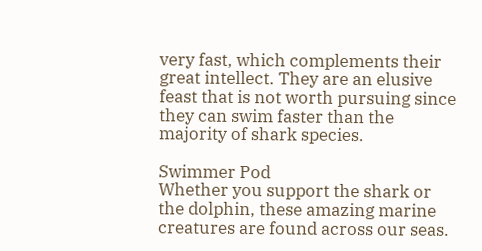very fast, which complements their great intellect. They are an elusive feast that is not worth pursuing since they can swim faster than the majority of shark species.

Swimmer Pod
Whether you support the shark or the dolphin, these amazing marine creatures are found across our seas.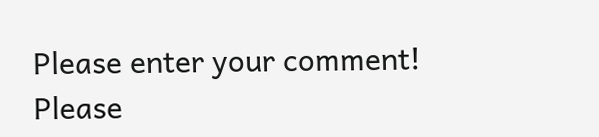Please enter your comment!
Please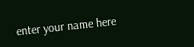enter your name here